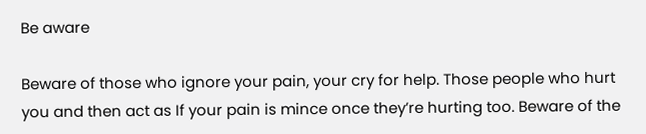Be aware

Beware of those who ignore your pain, your cry for help. Those people who hurt you and then act as If your pain is mince once they’re hurting too. Beware of the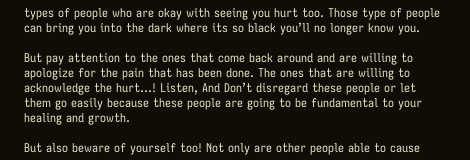types of people who are okay with seeing you hurt too. Those type of people can bring you into the dark where its so black you’ll no longer know you.

But pay attention to the ones that come back around and are willing to apologize for the pain that has been done. The ones that are willing to acknowledge the hurt…! Listen, And Don’t disregard these people or let them go easily because these people are going to be fundamental to your healing and growth.

But also beware of yourself too! Not only are other people able to cause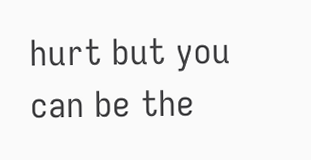hurt but you can be the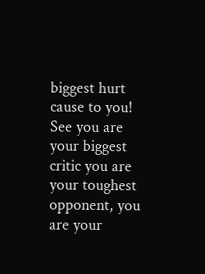biggest hurt cause to you! See you are your biggest critic you are your toughest opponent, you are your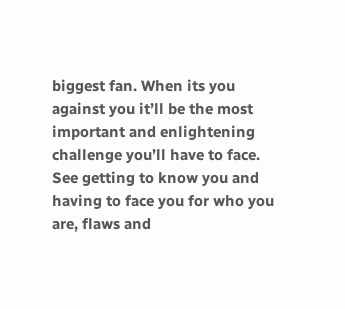biggest fan. When its you against you it’ll be the most important and enlightening challenge you’ll have to face. See getting to know you and having to face you for who you are, flaws and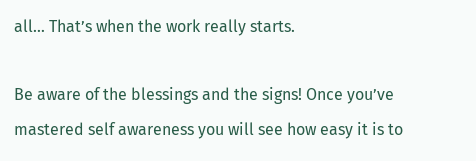all… That’s when the work really starts.

Be aware of the blessings and the signs! Once you’ve mastered self awareness you will see how easy it is to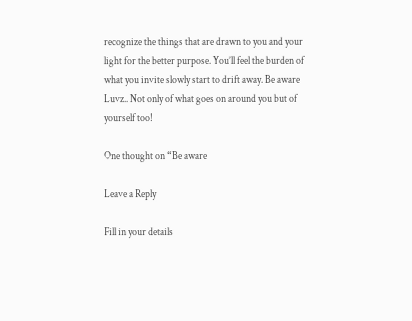recognize the things that are drawn to you and your light for the better purpose. You’ll feel the burden of what you invite slowly start to drift away. Be aware Luvz.. Not only of what goes on around you but of yourself too!

One thought on “Be aware

Leave a Reply

Fill in your details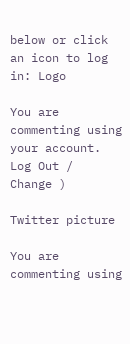below or click an icon to log in: Logo

You are commenting using your account. Log Out /  Change )

Twitter picture

You are commenting using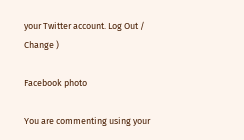your Twitter account. Log Out /  Change )

Facebook photo

You are commenting using your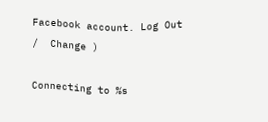Facebook account. Log Out /  Change )

Connecting to %s